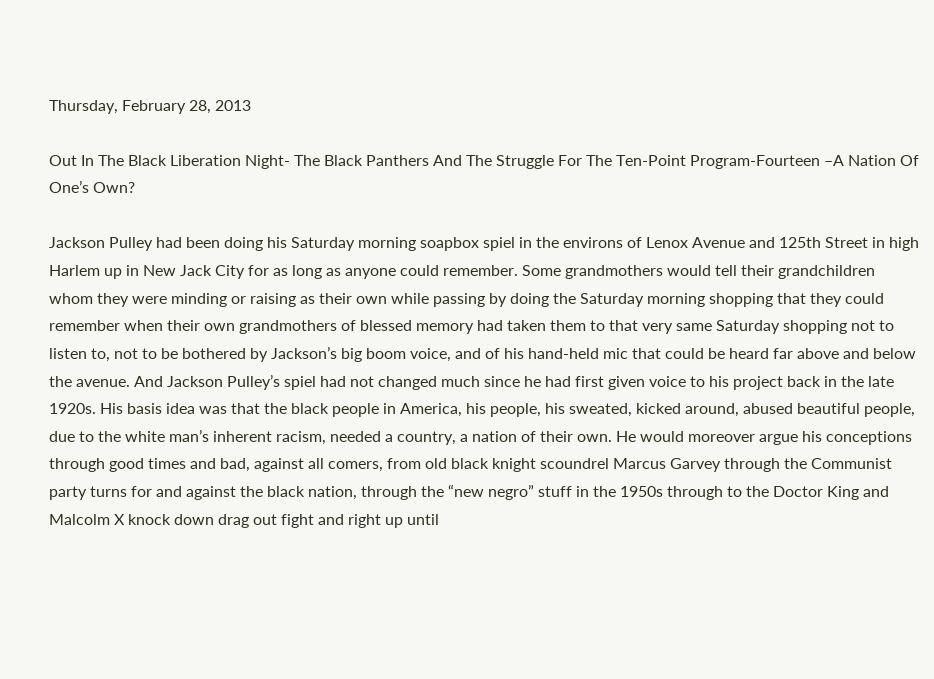Thursday, February 28, 2013

Out In The Black Liberation Night- The Black Panthers And The Struggle For The Ten-Point Program-Fourteen –A Nation Of One’s Own?

Jackson Pulley had been doing his Saturday morning soapbox spiel in the environs of Lenox Avenue and 125th Street in high Harlem up in New Jack City for as long as anyone could remember. Some grandmothers would tell their grandchildren whom they were minding or raising as their own while passing by doing the Saturday morning shopping that they could remember when their own grandmothers of blessed memory had taken them to that very same Saturday shopping not to listen to, not to be bothered by Jackson’s big boom voice, and of his hand-held mic that could be heard far above and below the avenue. And Jackson Pulley’s spiel had not changed much since he had first given voice to his project back in the late 1920s. His basis idea was that the black people in America, his people, his sweated, kicked around, abused beautiful people, due to the white man’s inherent racism, needed a country, a nation of their own. He would moreover argue his conceptions through good times and bad, against all comers, from old black knight scoundrel Marcus Garvey through the Communist party turns for and against the black nation, through the “new negro” stuff in the 1950s through to the Doctor King and Malcolm X knock down drag out fight and right up until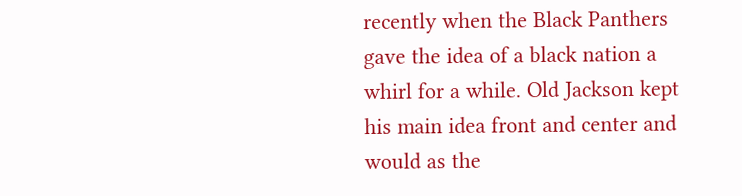recently when the Black Panthers gave the idea of a black nation a whirl for a while. Old Jackson kept his main idea front and center and would as the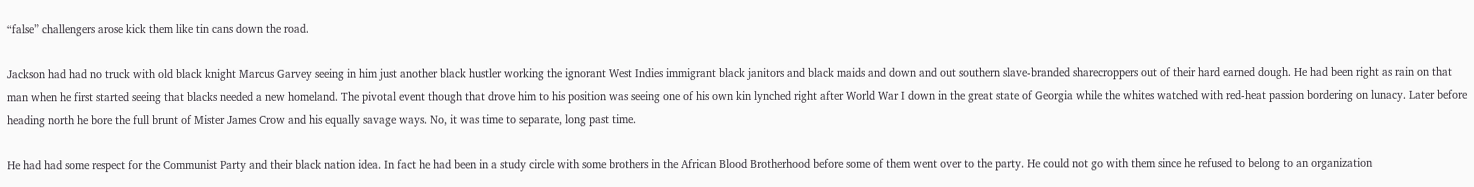“false” challengers arose kick them like tin cans down the road.

Jackson had had no truck with old black knight Marcus Garvey seeing in him just another black hustler working the ignorant West Indies immigrant black janitors and black maids and down and out southern slave-branded sharecroppers out of their hard earned dough. He had been right as rain on that man when he first started seeing that blacks needed a new homeland. The pivotal event though that drove him to his position was seeing one of his own kin lynched right after World War I down in the great state of Georgia while the whites watched with red-heat passion bordering on lunacy. Later before heading north he bore the full brunt of Mister James Crow and his equally savage ways. No, it was time to separate, long past time.

He had had some respect for the Communist Party and their black nation idea. In fact he had been in a study circle with some brothers in the African Blood Brotherhood before some of them went over to the party. He could not go with them since he refused to belong to an organization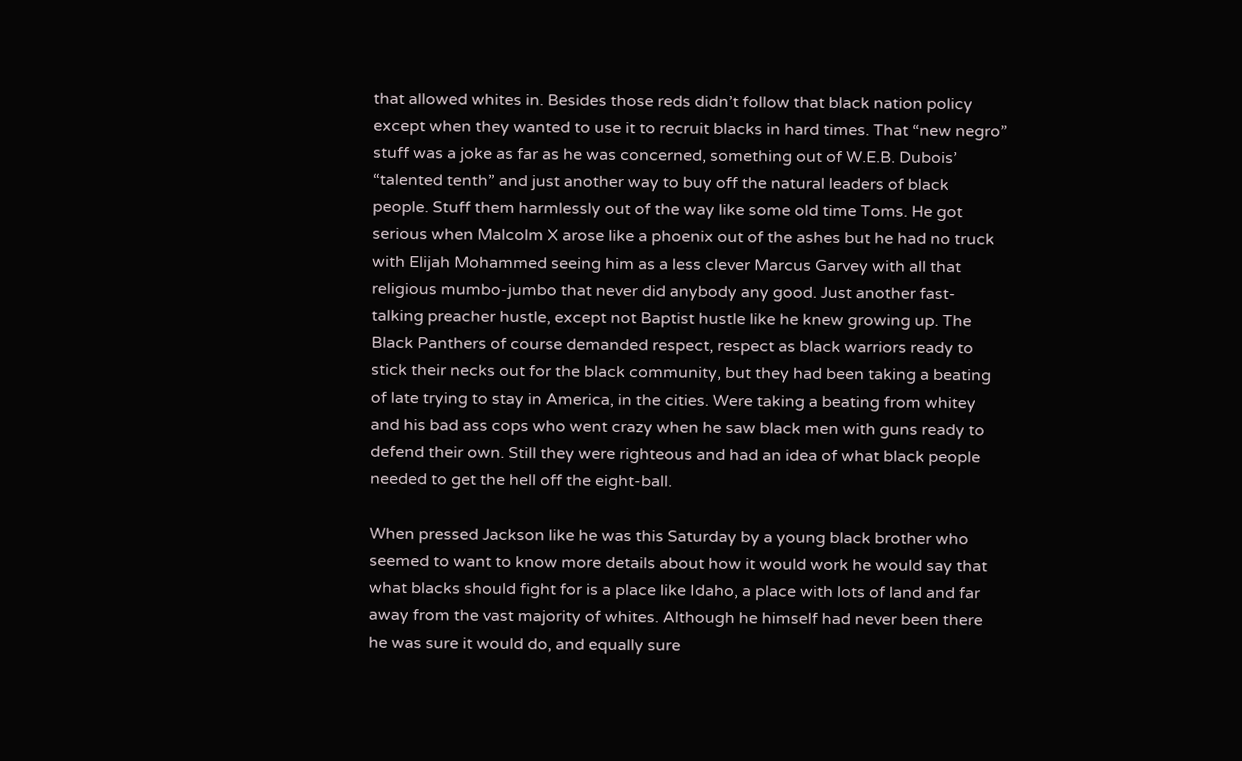that allowed whites in. Besides those reds didn’t follow that black nation policy except when they wanted to use it to recruit blacks in hard times. That “new negro” stuff was a joke as far as he was concerned, something out of W.E.B. Dubois’ “talented tenth” and just another way to buy off the natural leaders of black people. Stuff them harmlessly out of the way like some old time Toms. He got serious when Malcolm X arose like a phoenix out of the ashes but he had no truck with Elijah Mohammed seeing him as a less clever Marcus Garvey with all that religious mumbo-jumbo that never did anybody any good. Just another fast-talking preacher hustle, except not Baptist hustle like he knew growing up. The Black Panthers of course demanded respect, respect as black warriors ready to stick their necks out for the black community, but they had been taking a beating of late trying to stay in America, in the cities. Were taking a beating from whitey and his bad ass cops who went crazy when he saw black men with guns ready to defend their own. Still they were righteous and had an idea of what black people needed to get the hell off the eight-ball.

When pressed Jackson like he was this Saturday by a young black brother who seemed to want to know more details about how it would work he would say that what blacks should fight for is a place like Idaho, a place with lots of land and far away from the vast majority of whites. Although he himself had never been there he was sure it would do, and equally sure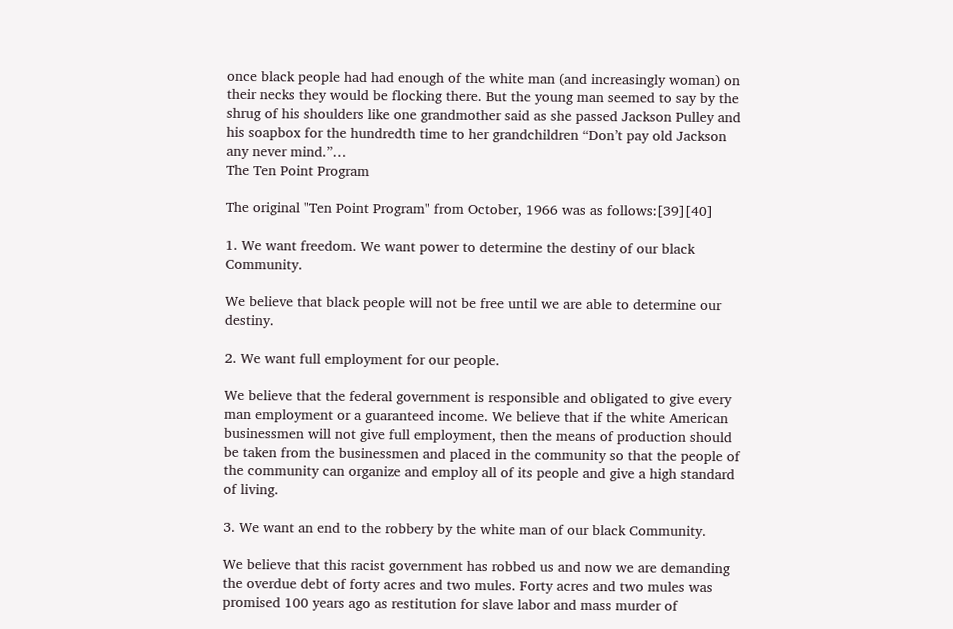once black people had had enough of the white man (and increasingly woman) on their necks they would be flocking there. But the young man seemed to say by the shrug of his shoulders like one grandmother said as she passed Jackson Pulley and his soapbox for the hundredth time to her grandchildren “Don’t pay old Jackson any never mind.”…
The Ten Point Program

The original "Ten Point Program" from October, 1966 was as follows:[39][40]

1. We want freedom. We want power to determine the destiny of our black Community.

We believe that black people will not be free until we are able to determine our destiny.

2. We want full employment for our people.

We believe that the federal government is responsible and obligated to give every man employment or a guaranteed income. We believe that if the white American businessmen will not give full employment, then the means of production should be taken from the businessmen and placed in the community so that the people of the community can organize and employ all of its people and give a high standard of living.

3. We want an end to the robbery by the white man of our black Community.

We believe that this racist government has robbed us and now we are demanding the overdue debt of forty acres and two mules. Forty acres and two mules was promised 100 years ago as restitution for slave labor and mass murder of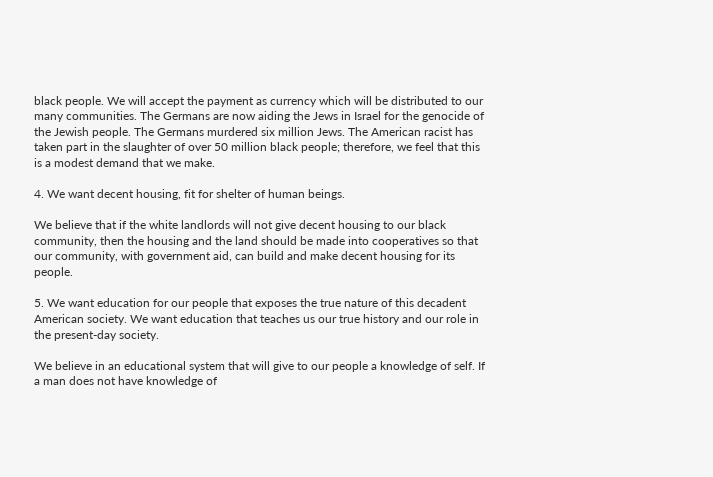black people. We will accept the payment as currency which will be distributed to our many communities. The Germans are now aiding the Jews in Israel for the genocide of the Jewish people. The Germans murdered six million Jews. The American racist has taken part in the slaughter of over 50 million black people; therefore, we feel that this is a modest demand that we make.

4. We want decent housing, fit for shelter of human beings.

We believe that if the white landlords will not give decent housing to our black community, then the housing and the land should be made into cooperatives so that our community, with government aid, can build and make decent housing for its people.

5. We want education for our people that exposes the true nature of this decadent American society. We want education that teaches us our true history and our role in the present-day society.

We believe in an educational system that will give to our people a knowledge of self. If a man does not have knowledge of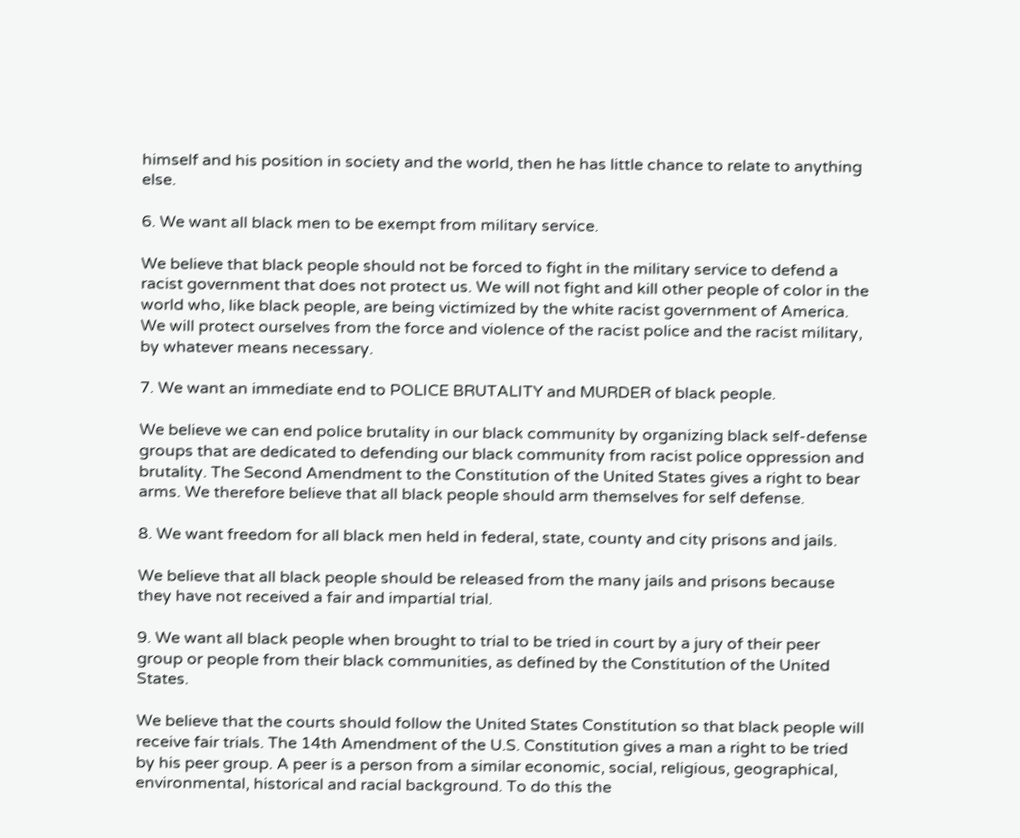himself and his position in society and the world, then he has little chance to relate to anything else.

6. We want all black men to be exempt from military service.

We believe that black people should not be forced to fight in the military service to defend a racist government that does not protect us. We will not fight and kill other people of color in the world who, like black people, are being victimized by the white racist government of America. We will protect ourselves from the force and violence of the racist police and the racist military, by whatever means necessary.

7. We want an immediate end to POLICE BRUTALITY and MURDER of black people.

We believe we can end police brutality in our black community by organizing black self-defense groups that are dedicated to defending our black community from racist police oppression and brutality. The Second Amendment to the Constitution of the United States gives a right to bear arms. We therefore believe that all black people should arm themselves for self defense.

8. We want freedom for all black men held in federal, state, county and city prisons and jails.

We believe that all black people should be released from the many jails and prisons because they have not received a fair and impartial trial.

9. We want all black people when brought to trial to be tried in court by a jury of their peer group or people from their black communities, as defined by the Constitution of the United States.

We believe that the courts should follow the United States Constitution so that black people will receive fair trials. The 14th Amendment of the U.S. Constitution gives a man a right to be tried by his peer group. A peer is a person from a similar economic, social, religious, geographical, environmental, historical and racial background. To do this the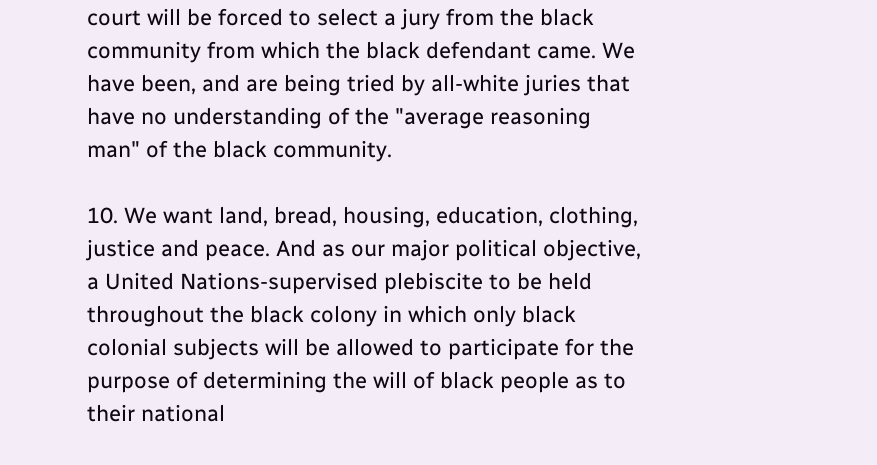court will be forced to select a jury from the black community from which the black defendant came. We have been, and are being tried by all-white juries that have no understanding of the "average reasoning man" of the black community.

10. We want land, bread, housing, education, clothing, justice and peace. And as our major political objective, a United Nations-supervised plebiscite to be held throughout the black colony in which only black colonial subjects will be allowed to participate for the purpose of determining the will of black people as to their national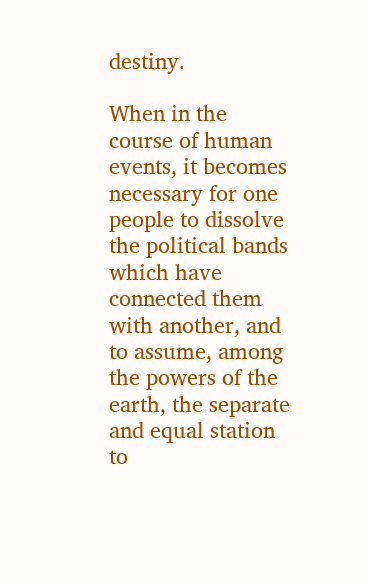destiny.

When in the course of human events, it becomes necessary for one people to dissolve the political bands which have connected them with another, and to assume, among the powers of the earth, the separate and equal station to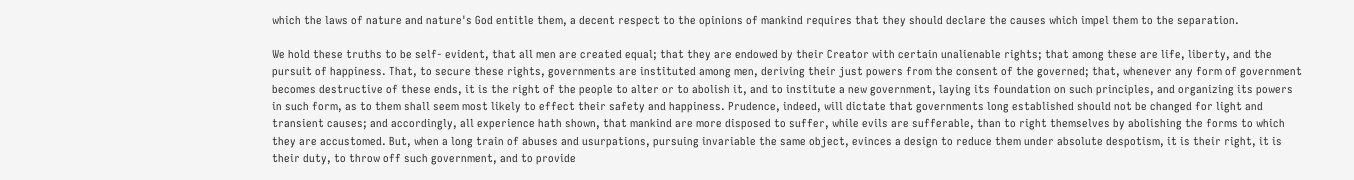which the laws of nature and nature's God entitle them, a decent respect to the opinions of mankind requires that they should declare the causes which impel them to the separation.

We hold these truths to be self- evident, that all men are created equal; that they are endowed by their Creator with certain unalienable rights; that among these are life, liberty, and the pursuit of happiness. That, to secure these rights, governments are instituted among men, deriving their just powers from the consent of the governed; that, whenever any form of government becomes destructive of these ends, it is the right of the people to alter or to abolish it, and to institute a new government, laying its foundation on such principles, and organizing its powers in such form, as to them shall seem most likely to effect their safety and happiness. Prudence, indeed, will dictate that governments long established should not be changed for light and transient causes; and accordingly, all experience hath shown, that mankind are more disposed to suffer, while evils are sufferable, than to right themselves by abolishing the forms to which they are accustomed. But, when a long train of abuses and usurpations, pursuing invariable the same object, evinces a design to reduce them under absolute despotism, it is their right, it is their duty, to throw off such government, and to provide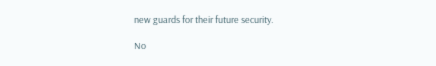new guards for their future security.

No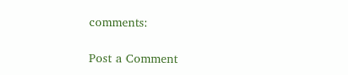comments:

Post a Comment